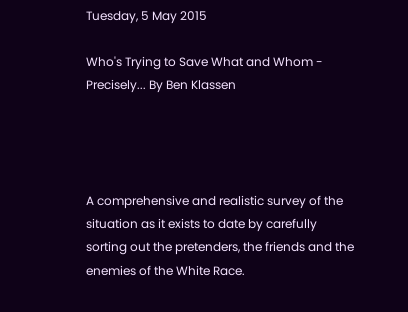Tuesday, 5 May 2015

Who's Trying to Save What and Whom - Precisely... By Ben Klassen




A comprehensive and realistic survey of the situation as it exists to date by carefully sorting out the pretenders, the friends and the enemies of the White Race.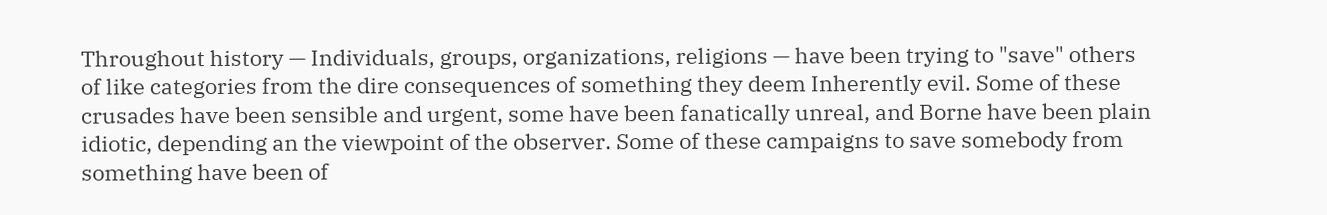Throughout history — Individuals, groups, organizations, religions — have been trying to "save" others of like categories from the dire consequences of something they deem Inherently evil. Some of these crusades have been sensible and urgent, some have been fanatically unreal, and Borne have been plain idiotic, depending an the viewpoint of the observer. Some of these campaigns to save somebody from something have been of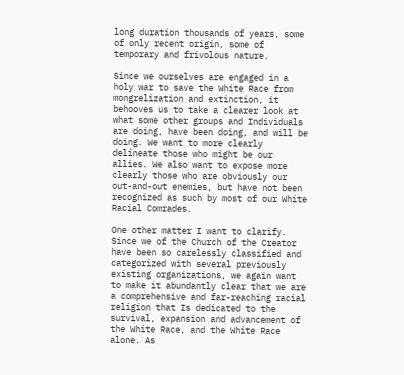long duration thousands of years, some of only recent origin, some of temporary and frivolous nature.

Since we ourselves are engaged in a holy war to save the White Race from mongrelization and extinction, it behooves us to take a clearer look at what some other groups and Individuals are doing, have been doing, and will be doing. We want to more clearly delineate those who might be our allies. We also want to expose more clearly those who are obviously our out-and-out enemies, but have not been recognized as such by most of our White Racial Comrades.

One other matter I want to clarify. Since we of the Church of the Creator have been so carelessly classified and categorized with several previously existing organizations, we again want to make it abundantly clear that we are a comprehensive and far-reaching racial religion that Is dedicated to the survival, expansion and advancement of the White Race, and the White Race alone. As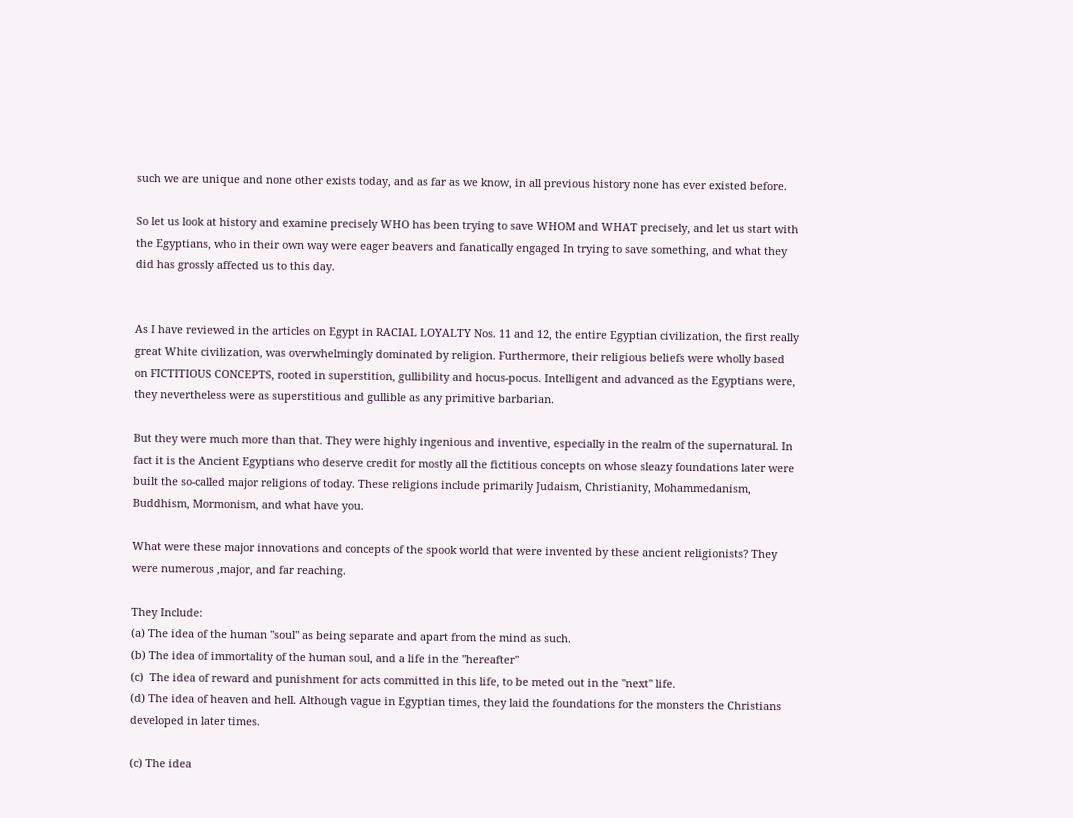such we are unique and none other exists today, and as far as we know, in all previous history none has ever existed before.

So let us look at history and examine precisely WHO has been trying to save WHOM and WHAT precisely, and let us start with the Egyptians, who in their own way were eager beavers and fanatically engaged In trying to save something, and what they did has grossly affected us to this day.


As I have reviewed in the articles on Egypt in RACIAL LOYALTY Nos. 11 and 12, the entire Egyptian civilization, the first really great White civilization, was overwhelmingly dominated by religion. Furthermore, their religious beliefs were wholly based on FICTITIOUS CONCEPTS, rooted in superstition, gullibility and hocus-pocus. Intelligent and advanced as the Egyptians were, they nevertheless were as superstitious and gullible as any primitive barbarian.

But they were much more than that. They were highly ingenious and inventive, especially in the realm of the supernatural. In fact it is the Ancient Egyptians who deserve credit for mostly all the fictitious concepts on whose sleazy foundations later were built the so-called major religions of today. These religions include primarily Judaism, Christianity, Mohammedanism, Buddhism, Mormonism, and what have you.

What were these major innovations and concepts of the spook world that were invented by these ancient religionists? They were numerous ,major, and far reaching.

They Include:
(a) The idea of the human "soul" as being separate and apart from the mind as such.
(b) The idea of immortality of the human soul, and a life in the "hereafter"
(c)  The idea of reward and punishment for acts committed in this life, to be meted out in the "next" life.
(d) The idea of heaven and hell. Although vague in Egyptian times, they laid the foundations for the monsters the Christians developed in later times.

(c) The idea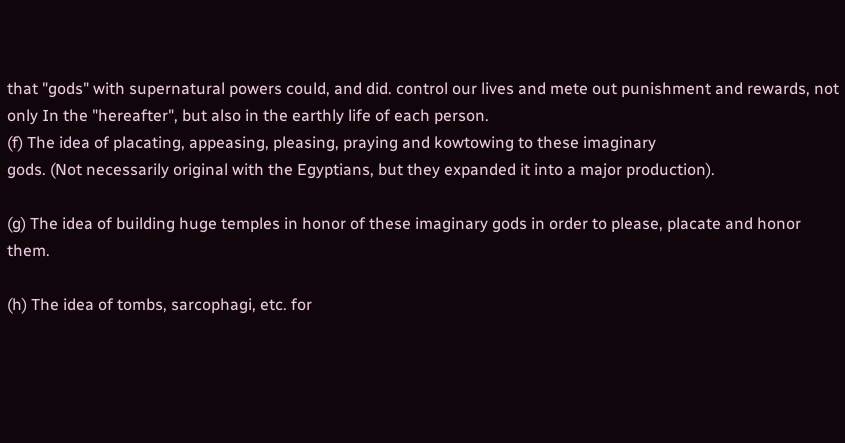that "gods" with supernatural powers could, and did. control our lives and mete out punishment and rewards, not only In the "hereafter", but also in the earthly life of each person.
(f) The idea of placating, appeasing, pleasing, praying and kowtowing to these imaginary
gods. (Not necessarily original with the Egyptians, but they expanded it into a major production).

(g) The idea of building huge temples in honor of these imaginary gods in order to please, placate and honor them.

(h) The idea of tombs, sarcophagi, etc. for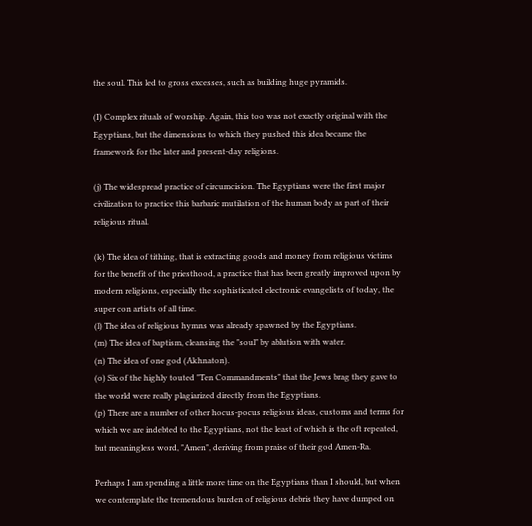the soul. This led to gross excesses, such as building huge pyramids.

(I) Complex rituals of worship. Again, this too was not exactly original with the Egyptians, but the dimensions to which they pushed this idea became the framework for the later and present-day religions.

(j) The widespread practice of circumcision. The Egyptians were the first major civilization to practice this barbaric mutilation of the human body as part of their religious ritual.

(k) The idea of tithing, that is extracting goods and money from religious victims for the benefit of the priesthood, a practice that has been greatly improved upon by modern religions, especially the sophisticated electronic evangelists of today, the super con artists of all time.
(l) The idea of religious hymns was already spawned by the Egyptians.
(m) The idea of baptism, cleansing the "soul" by ablution with water.
(n) The idea of one god (Akhnaton).
(o) Six of the highly touted "Ten Commandments" that the Jews brag they gave to the world were really plagiarized directly from the Egyptians.
(p) There are a number of other hocus-pocus religious ideas, customs and terms for which we are indebted to the Egyptians, not the least of which is the oft repeated, but meaningless word, "Amen", deriving from praise of their god Amen-Ra.

Perhaps I am spending a little more time on the Egyptians than I should, but when we contemplate the tremendous burden of religious debris they have dumped on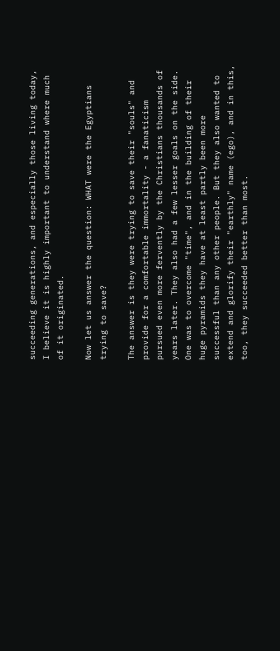succeeding generations, and especially those living today, I believe it is highly important to understand where much of it originated.

Now let us answer the question: WHAT were the Egyptians trying to save?

The answer is they were trying to save their "souls" and provide for a comfortable immortality - a fanaticism pursued even more fervently by the Christians thousands of years later. They also had a few lesser goals on the side. One was to overcome "time", and in the building of their huge pyramids they have at least partly been more successful than any other people. But they also wanted to extend and glorify their "earthly" name (ego), and in this, too, they succeeded better than most.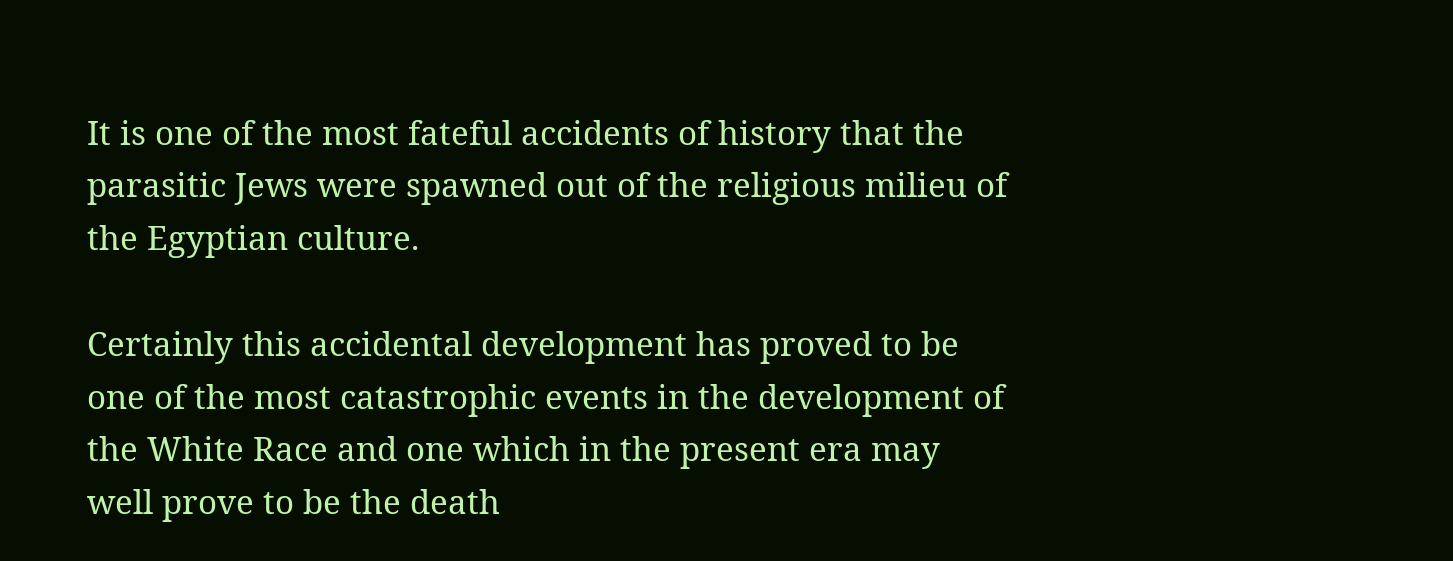It is one of the most fateful accidents of history that the parasitic Jews were spawned out of the religious milieu of the Egyptian culture.

Certainly this accidental development has proved to be one of the most catastrophic events in the development of the White Race and one which in the present era may well prove to be the death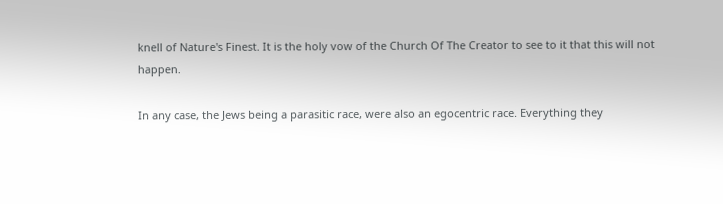knell of Nature's Finest. It is the holy vow of the Church Of The Creator to see to it that this will not happen.

In any case, the Jews being a parasitic race, were also an egocentric race. Everything they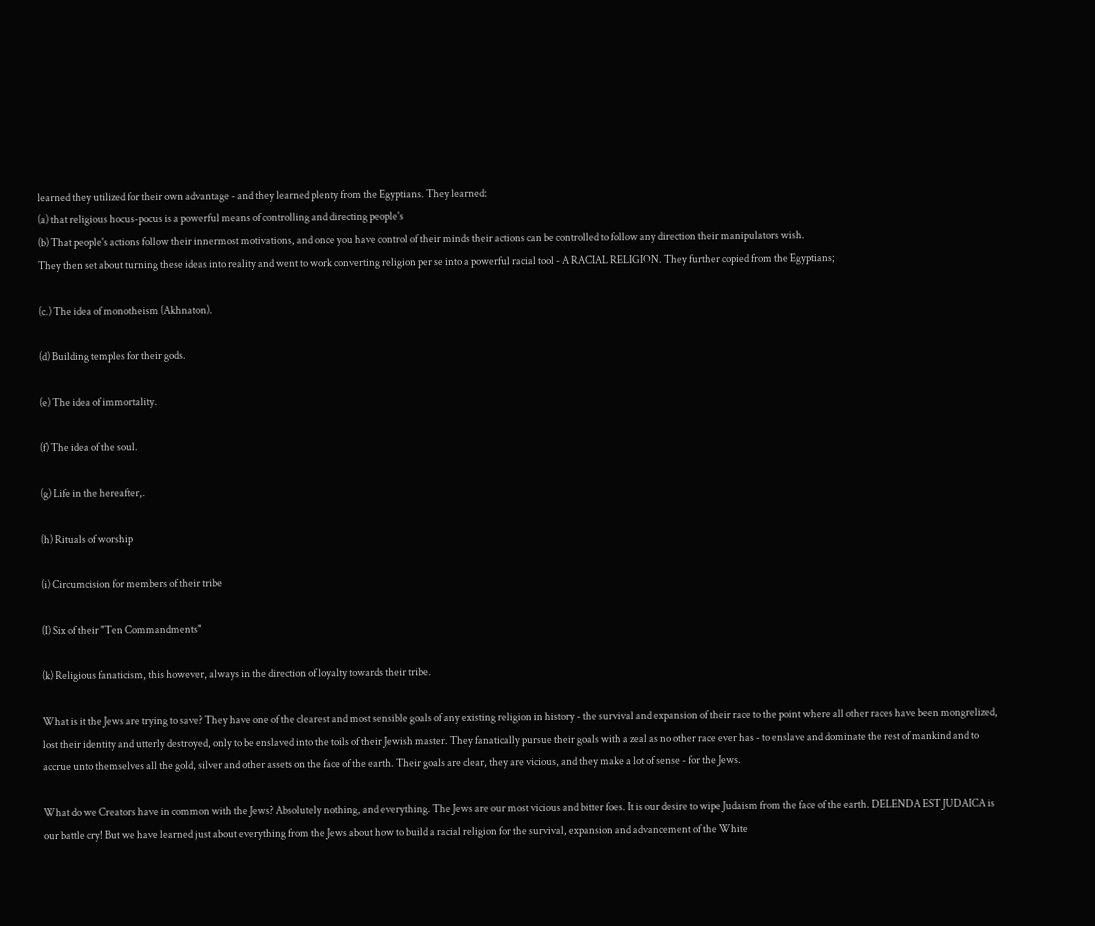learned they utilized for their own advantage - and they learned plenty from the Egyptians. They learned:
(a) that religious hocus-pocus is a powerful means of controlling and directing people's
(b) That people's actions follow their innermost motivations, and once you have control of their minds their actions can be controlled to follow any direction their manipulators wish.
They then set about turning these ideas into reality and went to work converting religion per se into a powerful racial tool - A RACIAL RELIGION. They further copied from the Egyptians;

(c.) The idea of monotheism (Akhnaton).

(d) Building temples for their gods.

(e) The idea of immortality.

(f) The idea of the soul.

(g) Life in the hereafter,.

(h) Rituals of worship

(i) Circumcision for members of their tribe

(I) Six of their "Ten Commandments"

(k) Religious fanaticism, this however, always in the direction of loyalty towards their tribe.

What is it the Jews are trying to save? They have one of the clearest and most sensible goals of any existing religion in history - the survival and expansion of their race to the point where all other races have been mongrelized, lost their identity and utterly destroyed, only to be enslaved into the toils of their Jewish master. They fanatically pursue their goals with a zeal as no other race ever has - to enslave and dominate the rest of mankind and to accrue unto themselves all the gold, silver and other assets on the face of the earth. Their goals are clear, they are vicious, and they make a lot of sense - for the Jews.

What do we Creators have in common with the Jews? Absolutely nothing, and everything. The Jews are our most vicious and bitter foes. It is our desire to wipe Judaism from the face of the earth. DELENDA EST JUDAICA is our battle cry! But we have learned just about everything from the Jews about how to build a racial religion for the survival, expansion and advancement of the White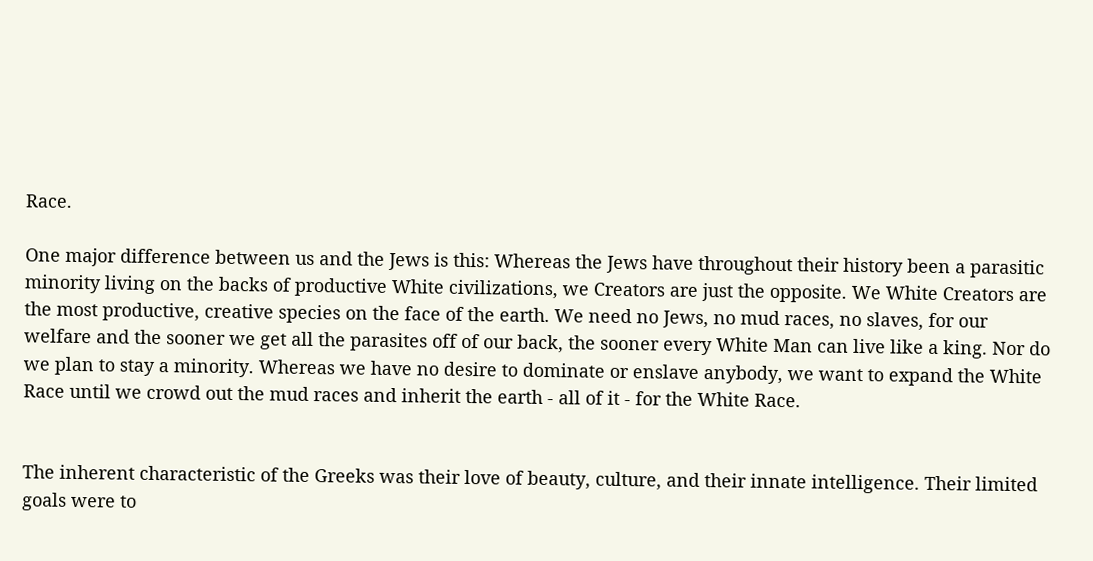Race.

One major difference between us and the Jews is this: Whereas the Jews have throughout their history been a parasitic minority living on the backs of productive White civilizations, we Creators are just the opposite. We White Creators are the most productive, creative species on the face of the earth. We need no Jews, no mud races, no slaves, for our welfare and the sooner we get all the parasites off of our back, the sooner every White Man can live like a king. Nor do we plan to stay a minority. Whereas we have no desire to dominate or enslave anybody, we want to expand the White Race until we crowd out the mud races and inherit the earth - all of it - for the White Race.


The inherent characteristic of the Greeks was their love of beauty, culture, and their innate intelligence. Their limited goals were to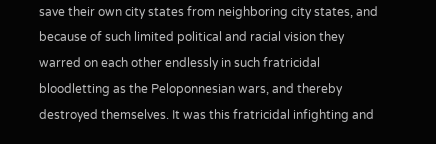save their own city states from neighboring city states, and because of such limited political and racial vision they warred on each other endlessly in such fratricidal bloodletting as the Peloponnesian wars, and thereby destroyed themselves. It was this fratricidal infighting and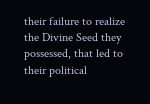their failure to realize the Divine Seed they possessed, that led to their political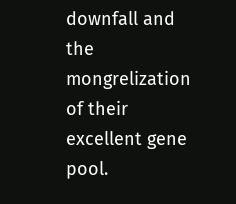downfall and the mongrelization of their excellent gene pool.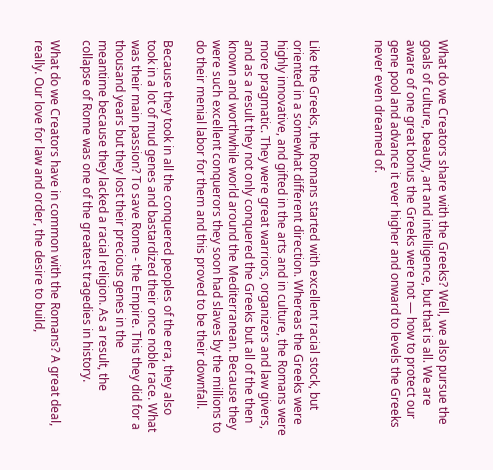What do we Creators share with the Greeks? Well, we also pursue the goals of culture, beauty, art and intelligence, but that is all. We are aware of one great bonus the Greeks were not — how to protect our gene pool and advance it ever higher and onward to levels the Greeks never even dreamed of.



Like the Greeks, the Romans started with excellent racial stock, but oriented in a somewhat different direction. Whereas the Greeks were highly innovative, and gifted in the arts and in culture, the Romans were more pragmatic. They were great warriors, organizers and law givers, and as a result they not only conquered the Greeks but all of the then known and worthwhile world around the Mediterranean. Because they were such excellent conquerors they soon had slaves by the millions to do their menial labor for them and this proved to be their downfall.

Because they took in all the conquered peoples of the era, they also took in a lot of mud genes and bastardized their once noble race. What was their main passion? To save Rome - the Empire. This they did for a thousand years but they lost their precious genes in the
meantime because they lacked a racial religion. As a result, the collapse of Rome was one of the greatest tragedies in history.

What do we Creators have in common with the Romans? A great deal, really. Our love for law and order, the desire to build,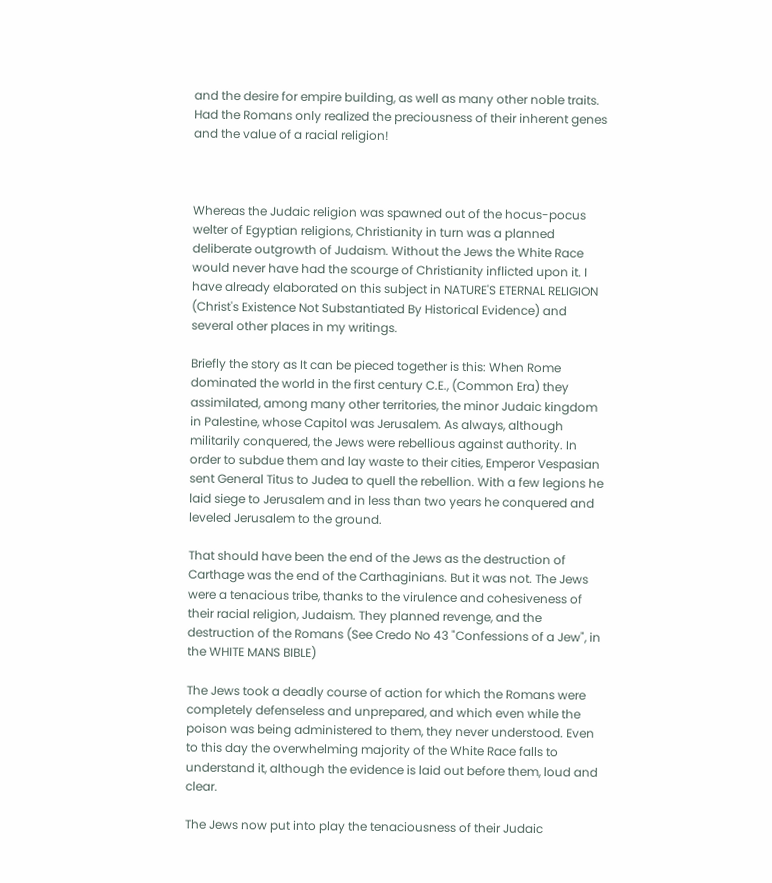and the desire for empire building, as well as many other noble traits. Had the Romans only realized the preciousness of their inherent genes and the value of a racial religion!



Whereas the Judaic religion was spawned out of the hocus-pocus welter of Egyptian religions, Christianity in turn was a planned deliberate outgrowth of Judaism. Without the Jews the White Race would never have had the scourge of Christianity inflicted upon it. I have already elaborated on this subject in NATURE'S ETERNAL RELIGION (Christ's Existence Not Substantiated By Historical Evidence) and several other places in my writings.

Briefly the story as It can be pieced together is this: When Rome dominated the world in the first century C.E., (Common Era) they assimilated, among many other territories, the minor Judaic kingdom in Palestine, whose Capitol was Jerusalem. As always, although militarily conquered, the Jews were rebellious against authority. In order to subdue them and lay waste to their cities, Emperor Vespasian sent General Titus to Judea to quell the rebellion. With a few legions he laid siege to Jerusalem and in less than two years he conquered and leveled Jerusalem to the ground.

That should have been the end of the Jews as the destruction of Carthage was the end of the Carthaginians. But it was not. The Jews were a tenacious tribe, thanks to the virulence and cohesiveness of their racial religion, Judaism. They planned revenge, and the destruction of the Romans (See Credo No 43 "Confessions of a Jew", in the WHITE MANS BIBLE)

The Jews took a deadly course of action for which the Romans were completely defenseless and unprepared, and which even while the poison was being administered to them, they never understood. Even to this day the overwhelming majority of the White Race falls to understand it, although the evidence is laid out before them, loud and clear.

The Jews now put into play the tenaciousness of their Judaic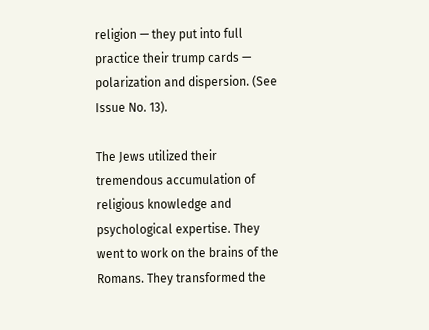religion — they put into full practice their trump cards — polarization and dispersion. (See Issue No. 13).

The Jews utilized their tremendous accumulation of religious knowledge and psychological expertise. They went to work on the brains of the Romans. They transformed the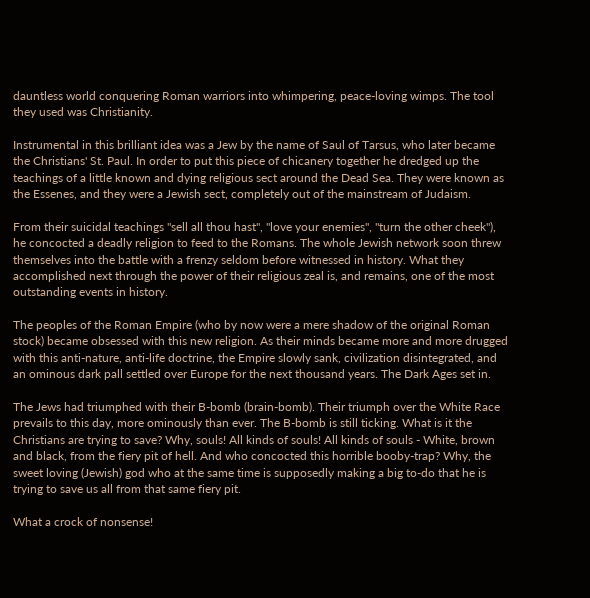dauntless world conquering Roman warriors into whimpering, peace-loving wimps. The tool they used was Christianity.

Instrumental in this brilliant idea was a Jew by the name of Saul of Tarsus, who later became the Christians' St. Paul. In order to put this piece of chicanery together he dredged up the teachings of a little known and dying religious sect around the Dead Sea. They were known as the Essenes, and they were a Jewish sect, completely out of the mainstream of Judaism.

From their suicidal teachings "sell all thou hast", "love your enemies", "turn the other cheek"), he concocted a deadly religion to feed to the Romans. The whole Jewish network soon threw themselves into the battle with a frenzy seldom before witnessed in history. What they accomplished next through the power of their religious zeal is, and remains, one of the most outstanding events in history.

The peoples of the Roman Empire (who by now were a mere shadow of the original Roman stock) became obsessed with this new religion. As their minds became more and more drugged with this anti-nature, anti-life doctrine, the Empire slowly sank, civilization disintegrated, and an ominous dark pall settled over Europe for the next thousand years. The Dark Ages set in.

The Jews had triumphed with their B-bomb (brain-bomb). Their triumph over the White Race prevails to this day, more ominously than ever. The B-bomb is still ticking. What is it the Christians are trying to save? Why, souls! All kinds of souls! All kinds of souls - White, brown and black, from the fiery pit of hell. And who concocted this horrible booby-trap? Why, the sweet loving (Jewish) god who at the same time is supposedly making a big to-do that he is trying to save us all from that same fiery pit.

What a crock of nonsense!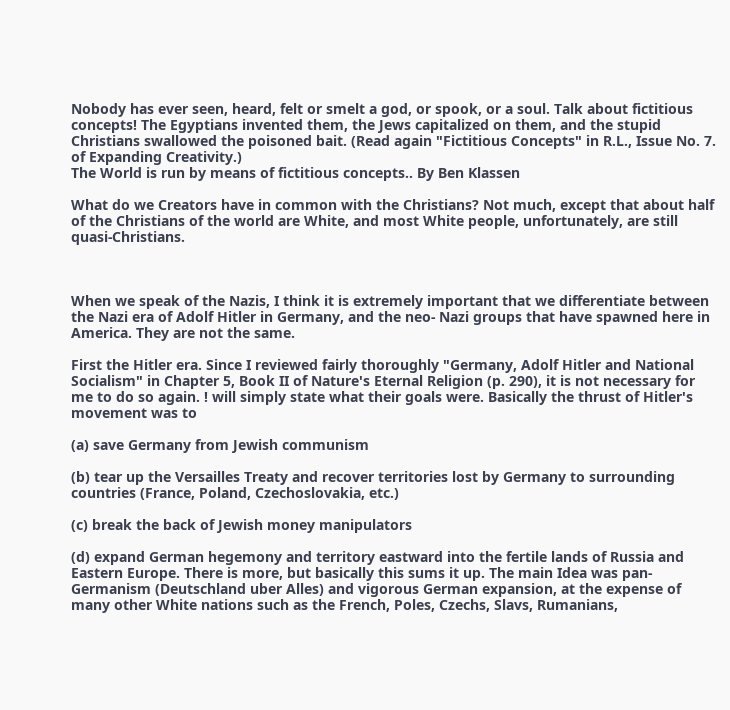Nobody has ever seen, heard, felt or smelt a god, or spook, or a soul. Talk about fictitious concepts! The Egyptians invented them, the Jews capitalized on them, and the stupid Christians swallowed the poisoned bait. (Read again "Fictitious Concepts" in R.L., Issue No. 7. of Expanding Creativity.)
The World is run by means of fictitious concepts.. By Ben Klassen

What do we Creators have in common with the Christians? Not much, except that about half of the Christians of the world are White, and most White people, unfortunately, are still quasi-Christians.



When we speak of the Nazis, I think it is extremely important that we differentiate between the Nazi era of Adolf Hitler in Germany, and the neo- Nazi groups that have spawned here in America. They are not the same.

First the Hitler era. Since I reviewed fairly thoroughly "Germany, Adolf Hitler and National Socialism" in Chapter 5, Book II of Nature's Eternal Religion (p. 290), it is not necessary for me to do so again. ! will simply state what their goals were. Basically the thrust of Hitler's movement was to

(a) save Germany from Jewish communism

(b) tear up the Versailles Treaty and recover territories lost by Germany to surrounding
countries (France, Poland, Czechoslovakia, etc.)

(c) break the back of Jewish money manipulators

(d) expand German hegemony and territory eastward into the fertile lands of Russia and Eastern Europe. There is more, but basically this sums it up. The main Idea was pan-Germanism (Deutschland uber Alles) and vigorous German expansion, at the expense of many other White nations such as the French, Poles, Czechs, Slavs, Rumanians,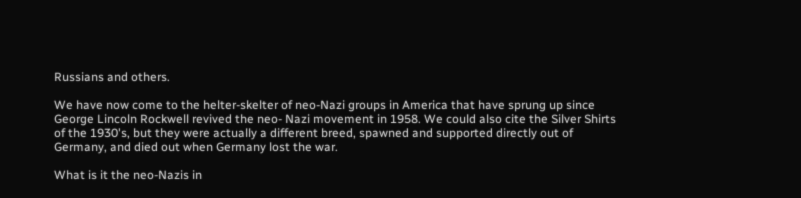Russians and others.

We have now come to the helter-skelter of neo-Nazi groups in America that have sprung up since George Lincoln Rockwell revived the neo- Nazi movement in 1958. We could also cite the Silver Shirts of the 1930's, but they were actually a different breed, spawned and supported directly out of Germany, and died out when Germany lost the war.

What is it the neo-Nazis in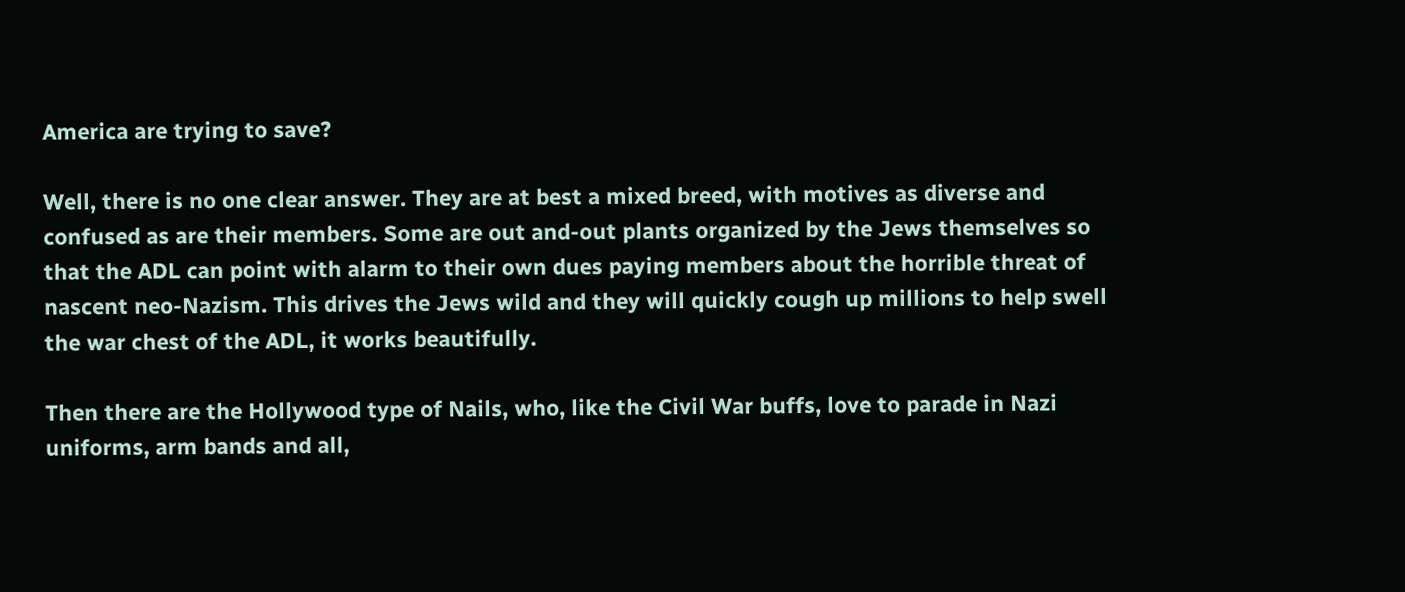America are trying to save?

Well, there is no one clear answer. They are at best a mixed breed, with motives as diverse and confused as are their members. Some are out and-out plants organized by the Jews themselves so that the ADL can point with alarm to their own dues paying members about the horrible threat of nascent neo-Nazism. This drives the Jews wild and they will quickly cough up millions to help swell the war chest of the ADL, it works beautifully.

Then there are the Hollywood type of Nails, who, like the Civil War buffs, love to parade in Nazi uniforms, arm bands and all,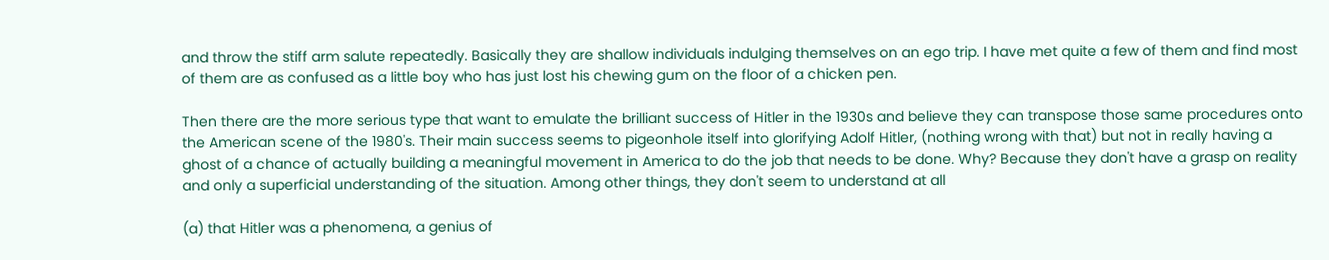and throw the stiff arm salute repeatedly. Basically they are shallow individuals indulging themselves on an ego trip. I have met quite a few of them and find most of them are as confused as a little boy who has just lost his chewing gum on the floor of a chicken pen.

Then there are the more serious type that want to emulate the brilliant success of Hitler in the 1930s and believe they can transpose those same procedures onto the American scene of the 1980's. Their main success seems to pigeonhole itself into glorifying Adolf Hitler, (nothing wrong with that) but not in really having a ghost of a chance of actually building a meaningful movement in America to do the job that needs to be done. Why? Because they don't have a grasp on reality and only a superficial understanding of the situation. Among other things, they don't seem to understand at all

(a) that Hitler was a phenomena, a genius of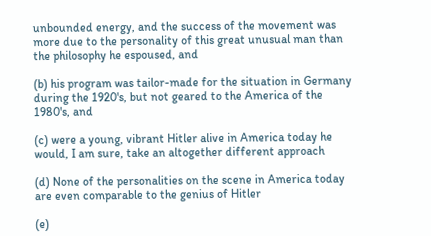unbounded energy, and the success of the movement was more due to the personality of this great unusual man than the philosophy he espoused, and

(b) his program was tailor-made for the situation in Germany during the 1920's, but not geared to the America of the 1980's, and

(c) were a young, vibrant Hitler alive in America today he would, I am sure, take an altogether different approach

(d) None of the personalities on the scene in America today are even comparable to the genius of Hitler

(e)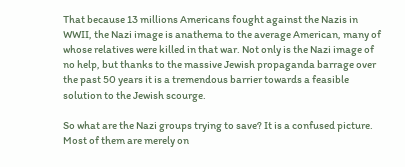That because 13 millions Americans fought against the Nazis in WWII, the Nazi image is anathema to the average American, many of whose relatives were killed in that war. Not only is the Nazi image of no help, but thanks to the massive Jewish propaganda barrage over the past 50 years it is a tremendous barrier towards a feasible solution to the Jewish scourge.

So what are the Nazi groups trying to save? It is a confused picture. Most of them are merely on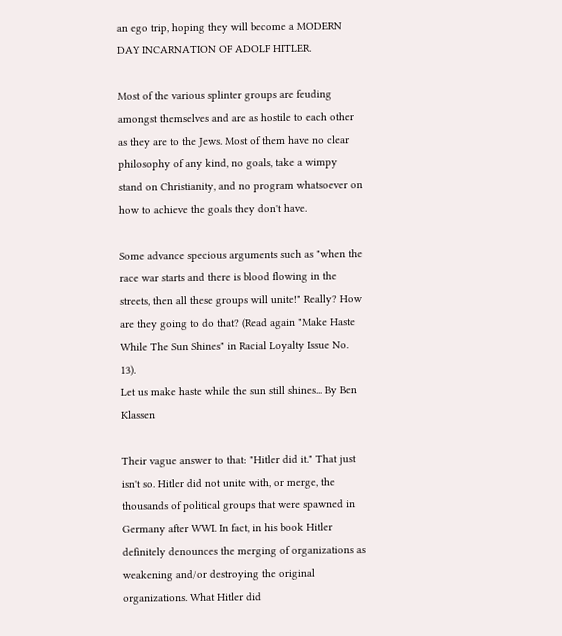an ego trip, hoping they will become a MODERN DAY INCARNATION OF ADOLF HITLER.

Most of the various splinter groups are feuding amongst themselves and are as hostile to each other as they are to the Jews. Most of them have no clear philosophy of any kind, no goals, take a wimpy stand on Christianity, and no program whatsoever on how to achieve the goals they don't have.

Some advance specious arguments such as "when the race war starts and there is blood flowing in the streets, then all these groups will unite!" Really? How are they going to do that? (Read again "Make Haste While The Sun Shines" in Racial Loyalty Issue No. 13).
Let us make haste while the sun still shines... By Ben Klassen

Their vague answer to that: "Hitler did it." That just isn't so. Hitler did not unite with, or merge, the thousands of political groups that were spawned in Germany after WWI. In fact, in his book Hitler definitely denounces the merging of organizations as weakening and/or destroying the original organizations. What Hitler did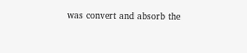was convert and absorb the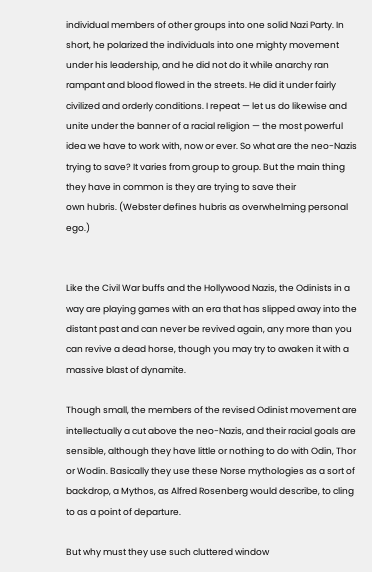individual members of other groups into one solid Nazi Party. In short, he polarized the individuals into one mighty movement under his leadership, and he did not do it while anarchy ran rampant and blood flowed in the streets. He did it under fairly civilized and orderly conditions. I repeat — let us do likewise and unite under the banner of a racial religion — the most powerful idea we have to work with, now or ever. So what are the neo-Nazis trying to save? It varies from group to group. But the main thing they have in common is they are trying to save their
own hubris. (Webster defines hubris as overwhelming personal ego.)


Like the Civil War buffs and the Hollywood Nazis, the Odinists in a way are playing games with an era that has slipped away into the distant past and can never be revived again, any more than you can revive a dead horse, though you may try to awaken it with a massive blast of dynamite.

Though small, the members of the revised Odinist movement are intellectually a cut above the neo-Nazis, and their racial goals are sensible, although they have little or nothing to do with Odin, Thor or Wodin. Basically they use these Norse mythologies as a sort of backdrop, a Mythos, as Alfred Rosenberg would describe, to cling to as a point of departure.

But why must they use such cluttered window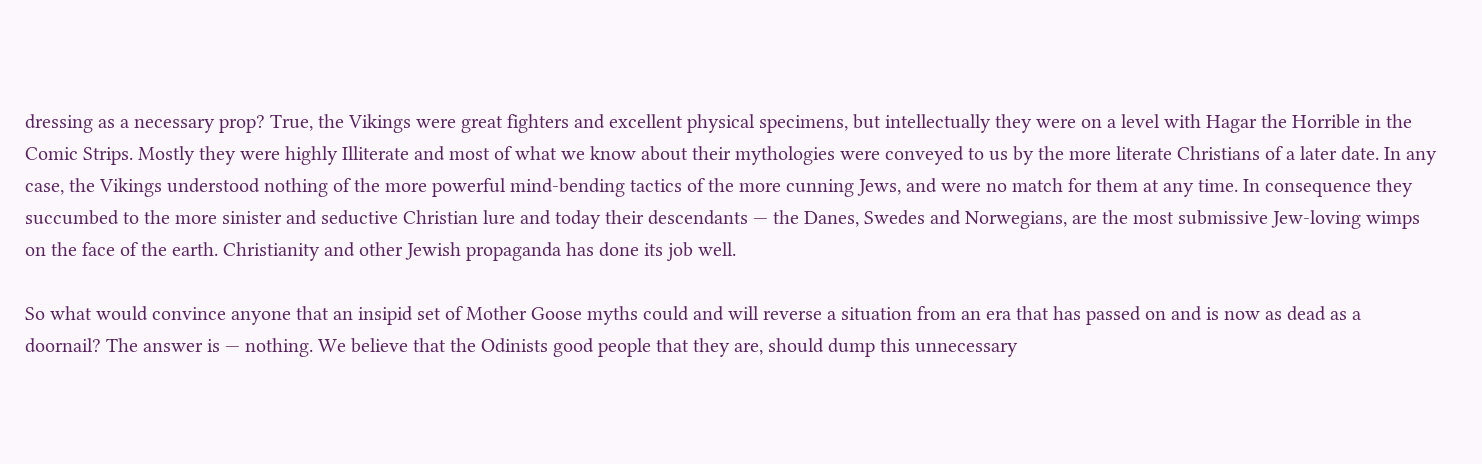dressing as a necessary prop? True, the Vikings were great fighters and excellent physical specimens, but intellectually they were on a level with Hagar the Horrible in the Comic Strips. Mostly they were highly Illiterate and most of what we know about their mythologies were conveyed to us by the more literate Christians of a later date. In any case, the Vikings understood nothing of the more powerful mind-bending tactics of the more cunning Jews, and were no match for them at any time. In consequence they succumbed to the more sinister and seductive Christian lure and today their descendants — the Danes, Swedes and Norwegians, are the most submissive Jew-loving wimps on the face of the earth. Christianity and other Jewish propaganda has done its job well.

So what would convince anyone that an insipid set of Mother Goose myths could and will reverse a situation from an era that has passed on and is now as dead as a doornail? The answer is — nothing. We believe that the Odinists good people that they are, should dump this unnecessary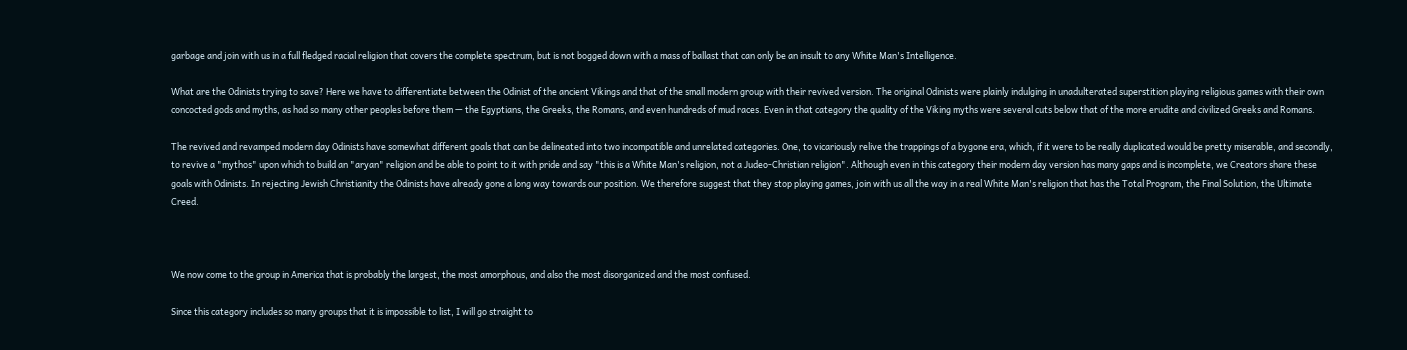garbage and join with us in a full fledged racial religion that covers the complete spectrum, but is not bogged down with a mass of ballast that can only be an insult to any White Man's Intelligence.

What are the Odinists trying to save? Here we have to differentiate between the Odinist of the ancient Vikings and that of the small modern group with their revived version. The original Odinists were plainly indulging in unadulterated superstition playing religious games with their own concocted gods and myths, as had so many other peoples before them — the Egyptians, the Greeks, the Romans, and even hundreds of mud races. Even in that category the quality of the Viking myths were several cuts below that of the more erudite and civilized Greeks and Romans.

The revived and revamped modern day Odinists have somewhat different goals that can be delineated into two incompatible and unrelated categories. One, to vicariously relive the trappings of a bygone era, which, if it were to be really duplicated would be pretty miserable, and secondly, to revive a "mythos" upon which to build an "aryan" religion and be able to point to it with pride and say "this is a White Man's religion, not a Judeo-Christian religion". Although even in this category their modern day version has many gaps and is incomplete, we Creators share these goals with Odinists. In rejecting Jewish Christianity the Odinists have already gone a long way towards our position. We therefore suggest that they stop playing games, join with us all the way in a real White Man's religion that has the Total Program, the Final Solution, the Ultimate Creed.



We now come to the group in America that is probably the largest, the most amorphous, and also the most disorganized and the most confused.

Since this category includes so many groups that it is impossible to list, I will go straight to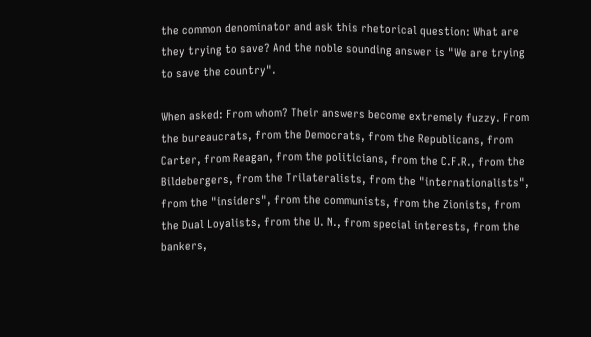the common denominator and ask this rhetorical question: What are they trying to save? And the noble sounding answer is "We are trying to save the country".

When asked: From whom? Their answers become extremely fuzzy. From the bureaucrats, from the Democrats, from the Republicans, from Carter, from Reagan, from the politicians, from the C.F.R., from the Bildebergers, from the Trilateralists, from the "internationalists", from the "insiders", from the communists, from the Zionists, from the Dual Loyalists, from the U. N., from special interests, from the bankers,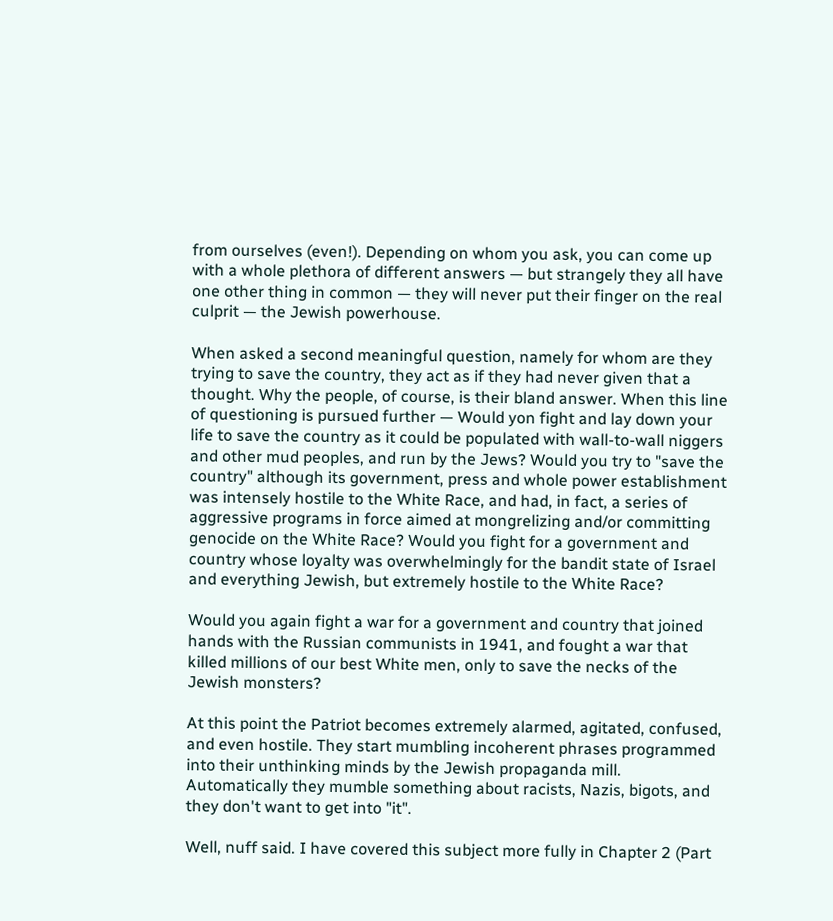from ourselves (even!). Depending on whom you ask, you can come up with a whole plethora of different answers — but strangely they all have one other thing in common — they will never put their finger on the real culprit — the Jewish powerhouse.

When asked a second meaningful question, namely for whom are they trying to save the country, they act as if they had never given that a thought. Why the people, of course, is their bland answer. When this line of questioning is pursued further — Would yon fight and lay down your life to save the country as it could be populated with wall-to-wall niggers and other mud peoples, and run by the Jews? Would you try to "save the country" although its government, press and whole power establishment was intensely hostile to the White Race, and had, in fact, a series of aggressive programs in force aimed at mongrelizing and/or committing genocide on the White Race? Would you fight for a government and country whose loyalty was overwhelmingly for the bandit state of Israel and everything Jewish, but extremely hostile to the White Race?

Would you again fight a war for a government and country that joined hands with the Russian communists in 1941, and fought a war that killed millions of our best White men, only to save the necks of the Jewish monsters?

At this point the Patriot becomes extremely alarmed, agitated, confused, and even hostile. They start mumbling incoherent phrases programmed into their unthinking minds by the Jewish propaganda mill. Automatically they mumble something about racists, Nazis, bigots, and they don't want to get into "it".

Well, nuff said. I have covered this subject more fully in Chapter 2 (Part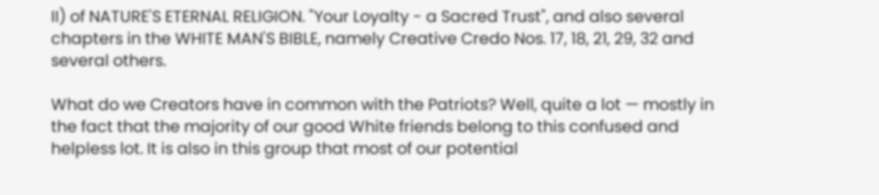II) of NATURE'S ETERNAL RELIGION. "Your Loyalty - a Sacred Trust", and also several chapters in the WHITE MAN'S BIBLE, namely Creative Credo Nos. 17, 18, 21, 29, 32 and several others.

What do we Creators have in common with the Patriots? Well, quite a lot — mostly in the fact that the majority of our good White friends belong to this confused and helpless lot. It is also in this group that most of our potential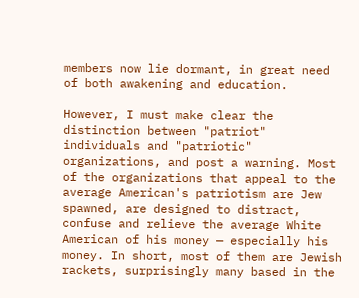members now lie dormant, in great need of both awakening and education.

However, I must make clear the distinction between "patriot" individuals and "patriotic" organizations, and post a warning. Most of the organizations that appeal to the average American's patriotism are Jew spawned, are designed to distract, confuse and relieve the average White American of his money — especially his money. In short, most of them are Jewish rackets, surprisingly many based in the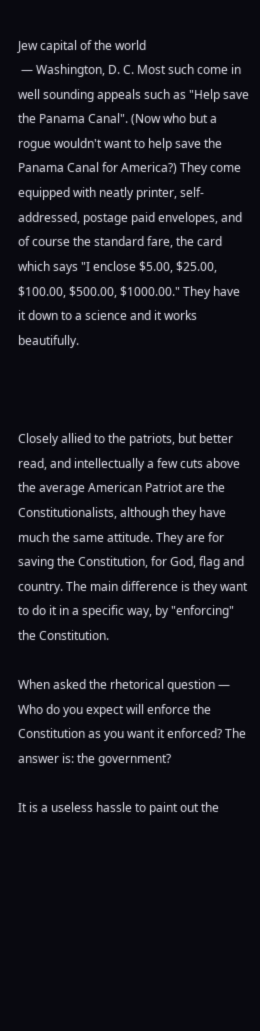Jew capital of the world
 — Washington, D. C. Most such come in well sounding appeals such as "Help save the Panama Canal". (Now who but a rogue wouldn't want to help save the Panama Canal for America?) They come equipped with neatly printer, self- addressed, postage paid envelopes, and of course the standard fare, the card which says "I enclose $5.00, $25.00, $100.00, $500.00, $1000.00." They have it down to a science and it works beautifully.



Closely allied to the patriots, but better read, and intellectually a few cuts above the average American Patriot are the Constitutionalists, although they have much the same attitude. They are for saving the Constitution, for God, flag and country. The main difference is they want to do it in a specific way, by "enforcing" the Constitution.

When asked the rhetorical question — Who do you expect will enforce the Constitution as you want it enforced? The answer is: the government?

It is a useless hassle to paint out the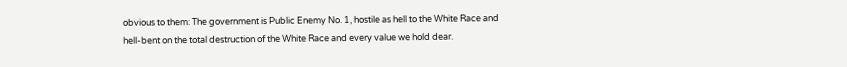obvious to them: The government is Public Enemy No. 1, hostile as hell to the White Race and hell-bent on the total destruction of the White Race and every value we hold dear.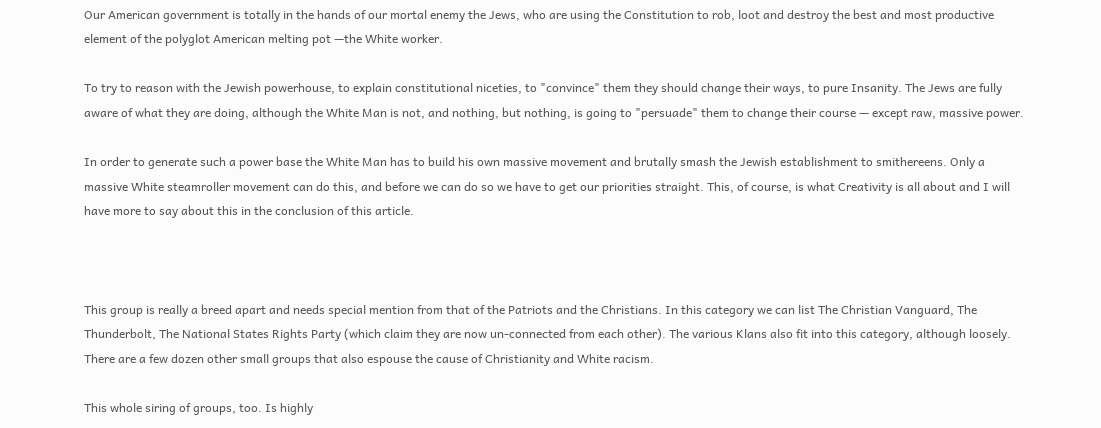Our American government is totally in the hands of our mortal enemy the Jews, who are using the Constitution to rob, loot and destroy the best and most productive element of the polyglot American melting pot —the White worker.

To try to reason with the Jewish powerhouse, to explain constitutional niceties, to "convince" them they should change their ways, to pure Insanity. The Jews are fully aware of what they are doing, although the White Man is not, and nothing, but nothing, is going to "persuade" them to change their course — except raw, massive power.

In order to generate such a power base the White Man has to build his own massive movement and brutally smash the Jewish establishment to smithereens. Only a massive White steamroller movement can do this, and before we can do so we have to get our priorities straight. This, of course, is what Creativity is all about and I will have more to say about this in the conclusion of this article.



This group is really a breed apart and needs special mention from that of the Patriots and the Christians. In this category we can list The Christian Vanguard, The Thunderbolt, The National States Rights Party (which claim they are now un-connected from each other). The various Klans also fit into this category, although loosely. There are a few dozen other small groups that also espouse the cause of Christianity and White racism.

This whole siring of groups, too. Is highly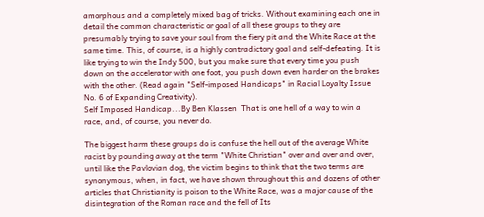amorphous and a completely mixed bag of tricks. Without examining each one in detail the common characteristic or goal of all these groups to they are presumably trying to save your soul from the fiery pit and the White Race at the same time. This, of course, is a highly contradictory goal and self-defeating. It is like trying to win the Indy 500, but you make sure that every time you push down on the accelerator with one foot, you push down even harder on the brakes with the other. (Read again "Self-imposed Handicaps" in Racial Loyalty Issue No. 6 of Expanding Creativity).
Self Imposed Handicap...By Ben Klassen  That is one hell of a way to win a race, and, of course, you never do.

The biggest harm these groups do is confuse the hell out of the average White racist by pounding away at the term "White Christian" over and over and over, until like the Pavlovian dog, the victim begins to think that the two terms are synonymous, when, in fact, we have shown throughout this and dozens of other articles that Christianity is poison to the White Race, was a major cause of the disintegration of the Roman race and the fell of Its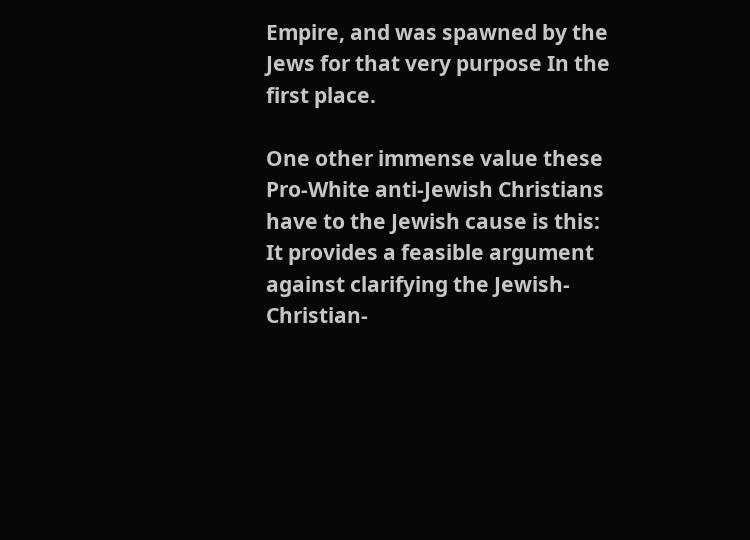Empire, and was spawned by the Jews for that very purpose In the first place.

One other immense value these Pro-White anti-Jewish Christians have to the Jewish cause is this: It provides a feasible argument against clarifying the Jewish-Christian-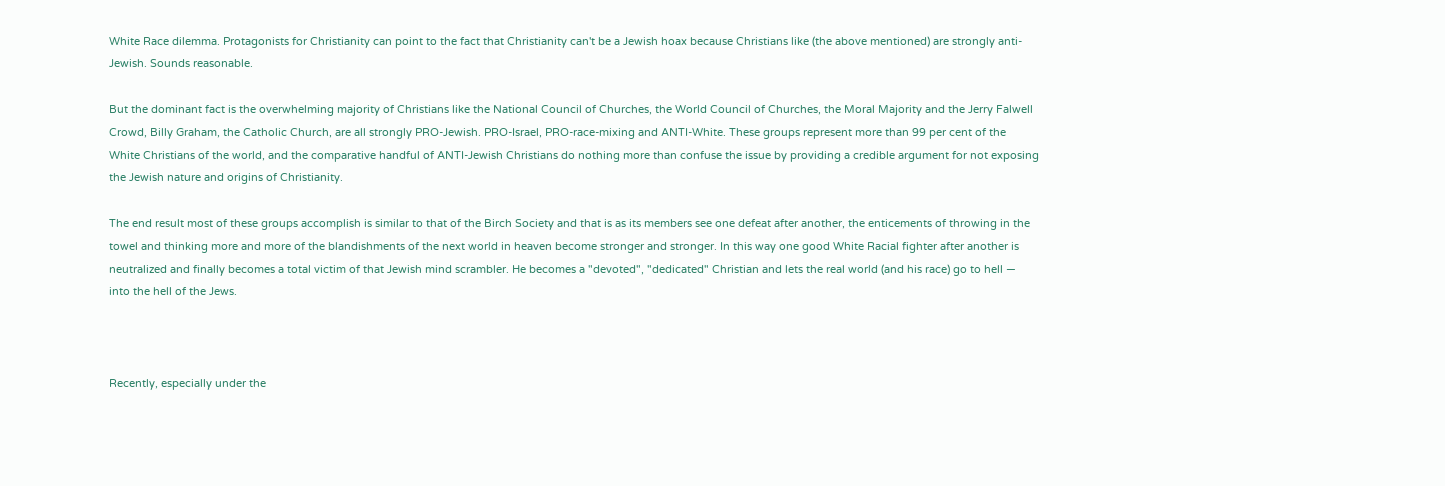White Race dilemma. Protagonists for Christianity can point to the fact that Christianity can't be a Jewish hoax because Christians like (the above mentioned) are strongly anti-Jewish. Sounds reasonable.

But the dominant fact is the overwhelming majority of Christians like the National Council of Churches, the World Council of Churches, the Moral Majority and the Jerry Falwell Crowd, Billy Graham, the Catholic Church, are all strongly PRO-Jewish. PRO-Israel, PRO-race-mixing and ANTI-White. These groups represent more than 99 per cent of the White Christians of the world, and the comparative handful of ANTI-Jewish Christians do nothing more than confuse the issue by providing a credible argument for not exposing the Jewish nature and origins of Christianity.

The end result most of these groups accomplish is similar to that of the Birch Society and that is as its members see one defeat after another, the enticements of throwing in the towel and thinking more and more of the blandishments of the next world in heaven become stronger and stronger. In this way one good White Racial fighter after another is neutralized and finally becomes a total victim of that Jewish mind scrambler. He becomes a "devoted", "dedicated" Christian and lets the real world (and his race) go to hell — into the hell of the Jews.



Recently, especially under the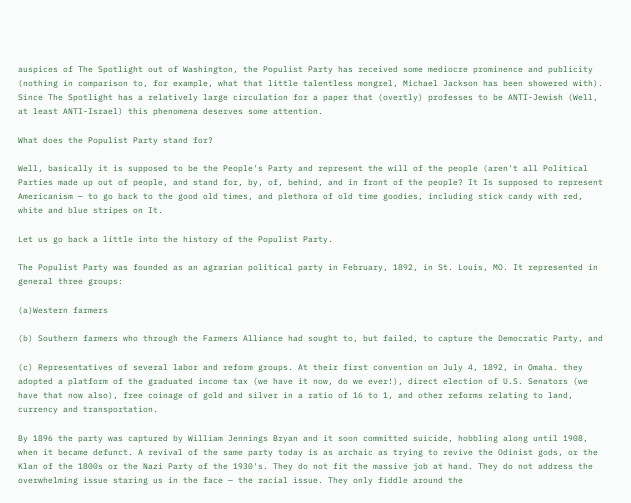auspices of The Spotlight out of Washington, the Populist Party has received some mediocre prominence and publicity (nothing in comparison to, for example, what that little talentless mongrel, Michael Jackson has been showered with). Since The Spotlight has a relatively large circulation for a paper that (overtly) professes to be ANTI-Jewish (Well, at least ANTI-Israel) this phenomena deserves some attention.

What does the Populist Party stand for?

Well, basically it is supposed to be the People's Party and represent the will of the people (aren't all Political Parties made up out of people, and stand for, by, of, behind, and in front of the people? It Is supposed to represent Americanism — to go back to the good old times, and plethora of old time goodies, including stick candy with red, white and blue stripes on It.

Let us go back a little into the history of the Populist Party.

The Populist Party was founded as an agrarian political party in February, 1892, in St. Louis, MO. It represented in general three groups:

(a)Western farmers

(b) Southern farmers who through the Farmers Alliance had sought to, but failed, to capture the Democratic Party, and

(c) Representatives of several labor and reform groups. At their first convention on July 4, 1892, in Omaha. they adopted a platform of the graduated income tax (we have it now, do we ever!), direct election of U.S. Senators (we have that now also), free coinage of gold and silver in a ratio of 16 to 1, and other reforms relating to land, currency and transportation.

By 1896 the party was captured by William Jennings Bryan and it soon committed suicide, hobbling along until 1908, when it became defunct. A revival of the same party today is as archaic as trying to revive the Odinist gods, or the Klan of the 1800s or the Nazi Party of the 1930's. They do not fit the massive job at hand. They do not address the overwhelming issue staring us in the face — the racial issue. They only fiddle around the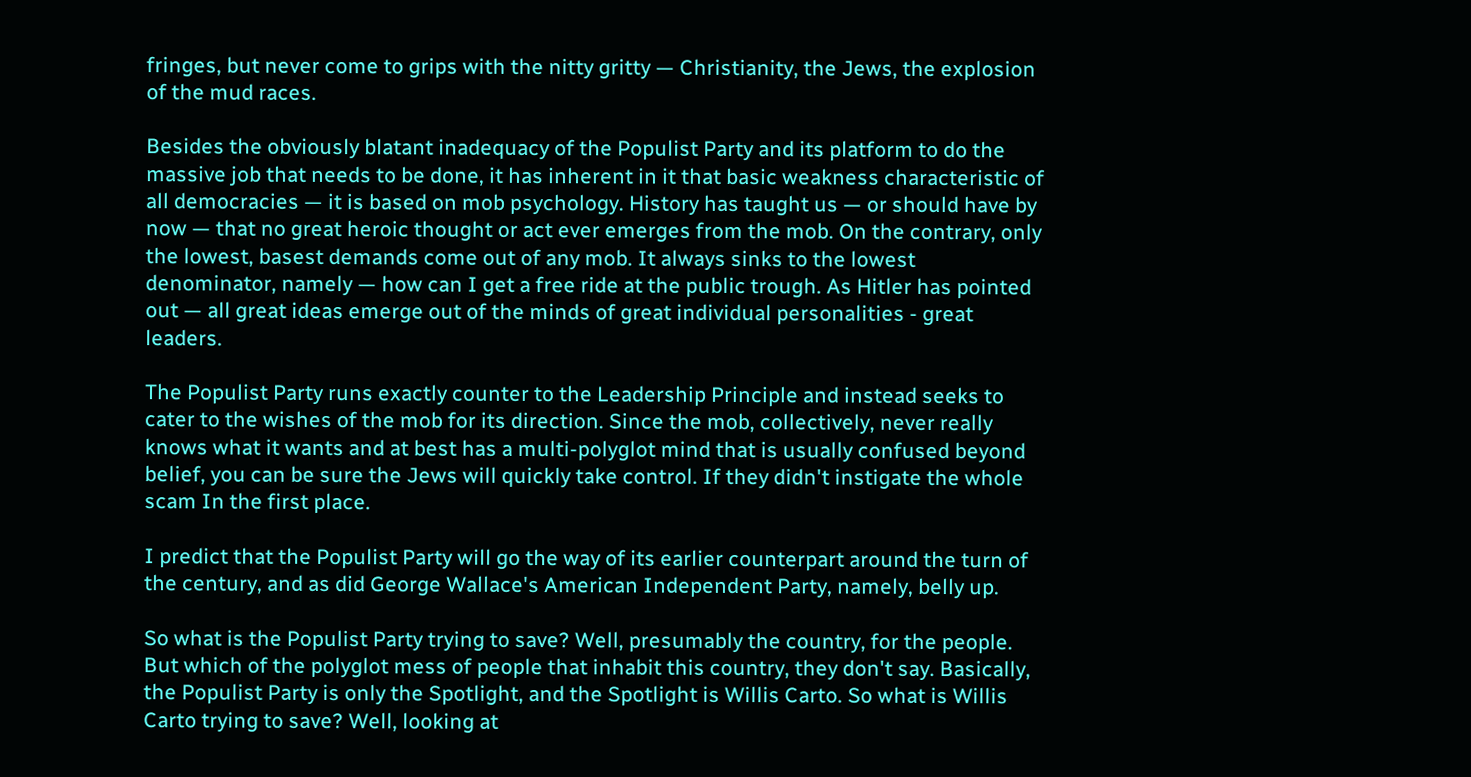fringes, but never come to grips with the nitty gritty — Christianity, the Jews, the explosion of the mud races.

Besides the obviously blatant inadequacy of the Populist Party and its platform to do the massive job that needs to be done, it has inherent in it that basic weakness characteristic of all democracies — it is based on mob psychology. History has taught us — or should have by now — that no great heroic thought or act ever emerges from the mob. On the contrary, only the lowest, basest demands come out of any mob. It always sinks to the lowest denominator, namely — how can I get a free ride at the public trough. As Hitler has pointed out — all great ideas emerge out of the minds of great individual personalities - great leaders.

The Populist Party runs exactly counter to the Leadership Principle and instead seeks to cater to the wishes of the mob for its direction. Since the mob, collectively, never really knows what it wants and at best has a multi-polyglot mind that is usually confused beyond belief, you can be sure the Jews will quickly take control. If they didn't instigate the whole scam In the first place.

I predict that the Populist Party will go the way of its earlier counterpart around the turn of the century, and as did George Wallace's American Independent Party, namely, belly up.

So what is the Populist Party trying to save? Well, presumably the country, for the people. But which of the polyglot mess of people that inhabit this country, they don't say. Basically, the Populist Party is only the Spotlight, and the Spotlight is Willis Carto. So what is Willis Carto trying to save? Well, looking at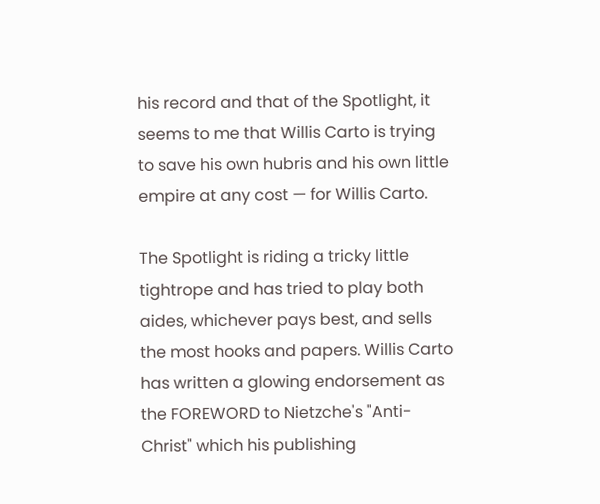his record and that of the Spotlight, it seems to me that Willis Carto is trying to save his own hubris and his own little empire at any cost — for Willis Carto.

The Spotlight is riding a tricky little tightrope and has tried to play both aides, whichever pays best, and sells the most hooks and papers. Willis Carto has written a glowing endorsement as the FOREWORD to Nietzche's "Anti-Christ" which his publishing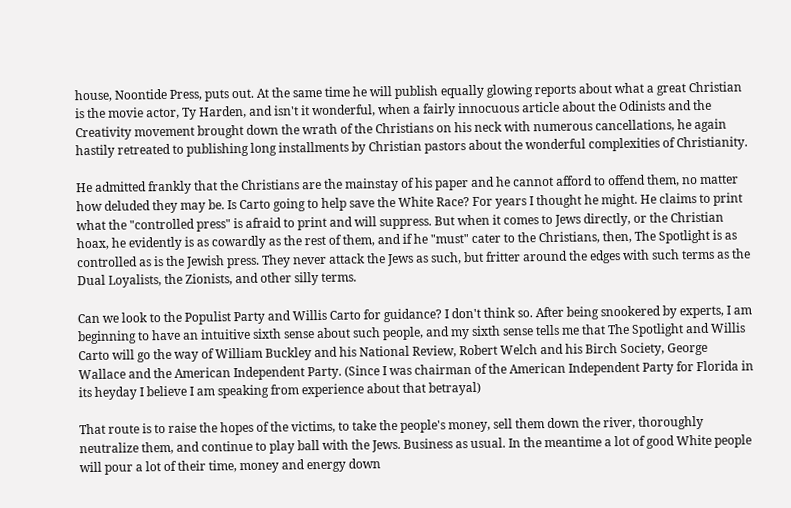house, Noontide Press, puts out. At the same time he will publish equally glowing reports about what a great Christian is the movie actor, Ty Harden, and isn't it wonderful, when a fairly innocuous article about the Odinists and the Creativity movement brought down the wrath of the Christians on his neck with numerous cancellations, he again hastily retreated to publishing long installments by Christian pastors about the wonderful complexities of Christianity.

He admitted frankly that the Christians are the mainstay of his paper and he cannot afford to offend them, no matter how deluded they may be. Is Carto going to help save the White Race? For years I thought he might. He claims to print what the "controlled press" is afraid to print and will suppress. But when it comes to Jews directly, or the Christian hoax, he evidently is as cowardly as the rest of them, and if he "must" cater to the Christians, then, The Spotlight is as controlled as is the Jewish press. They never attack the Jews as such, but fritter around the edges with such terms as the Dual Loyalists, the Zionists, and other silly terms.

Can we look to the Populist Party and Willis Carto for guidance? I don't think so. After being snookered by experts, I am beginning to have an intuitive sixth sense about such people, and my sixth sense tells me that The Spotlight and Willis Carto will go the way of William Buckley and his National Review, Robert Welch and his Birch Society, George Wallace and the American Independent Party. (Since I was chairman of the American Independent Party for Florida in its heyday I believe I am speaking from experience about that betrayal)

That route is to raise the hopes of the victims, to take the people's money, sell them down the river, thoroughly neutralize them, and continue to play ball with the Jews. Business as usual. In the meantime a lot of good White people will pour a lot of their time, money and energy down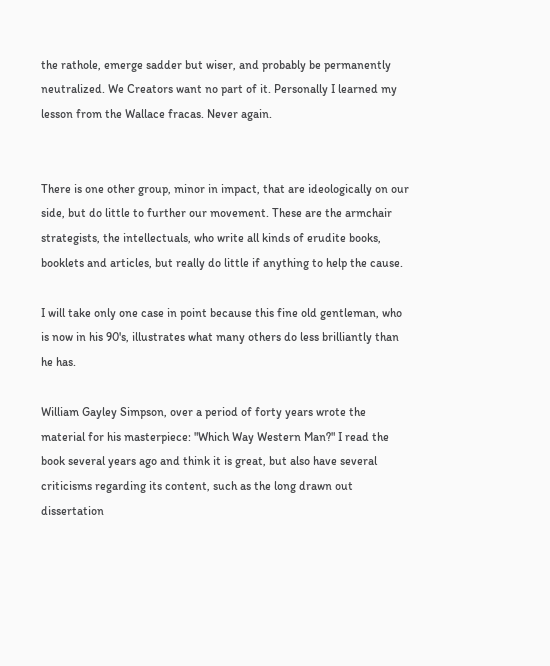the rathole, emerge sadder but wiser, and probably be permanently neutralized. We Creators want no part of it. Personally I learned my lesson from the Wallace fracas. Never again.


There is one other group, minor in impact, that are ideologically on our side, but do little to further our movement. These are the armchair strategists, the intellectuals, who write all kinds of erudite books, booklets and articles, but really do little if anything to help the cause.

I will take only one case in point because this fine old gentleman, who is now in his 90's, illustrates what many others do less brilliantly than he has.

William Gayley Simpson, over a period of forty years wrote the material for his masterpiece: "Which Way Western Man?" I read the book several years ago and think it is great, but also have several criticisms regarding its content, such as the long drawn out dissertation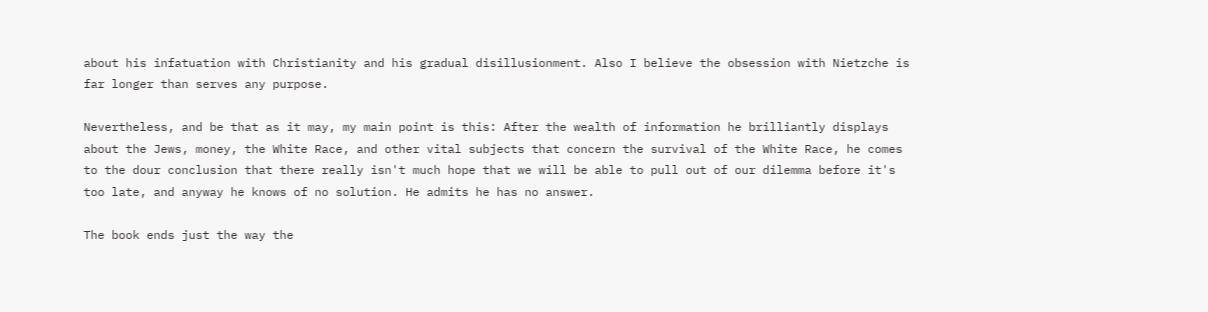about his infatuation with Christianity and his gradual disillusionment. Also I believe the obsession with Nietzche is far longer than serves any purpose.

Nevertheless, and be that as it may, my main point is this: After the wealth of information he brilliantly displays about the Jews, money, the White Race, and other vital subjects that concern the survival of the White Race, he comes to the dour conclusion that there really isn't much hope that we will be able to pull out of our dilemma before it's too late, and anyway he knows of no solution. He admits he has no answer.

The book ends just the way the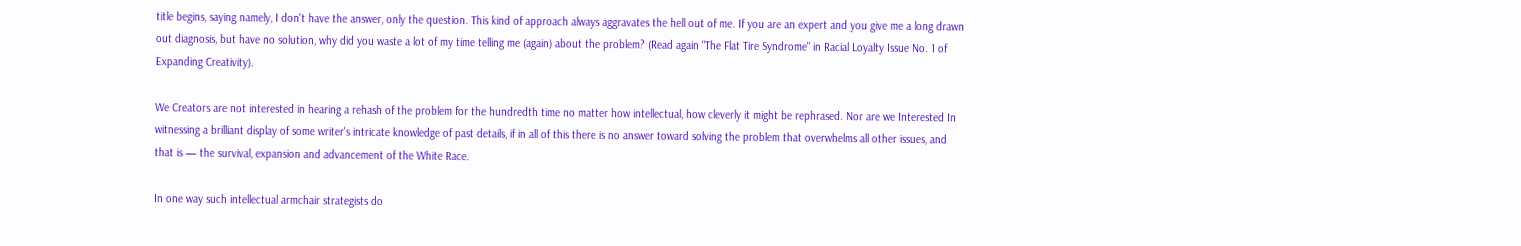title begins, saying namely, I don't have the answer, only the question. This kind of approach always aggravates the hell out of me. If you are an expert and you give me a long drawn out diagnosis, but have no solution, why did you waste a lot of my time telling me (again) about the problem? (Read again "The Flat Tire Syndrome" in Racial Loyalty Issue No. 1 of Expanding Creativity).

We Creators are not interested in hearing a rehash of the problem for the hundredth time no matter how intellectual, how cleverly it might be rephrased. Nor are we Interested In witnessing a brilliant display of some writer's intricate knowledge of past details, if in all of this there is no answer toward solving the problem that overwhelms all other issues, and that is — the survival, expansion and advancement of the White Race.

In one way such intellectual armchair strategists do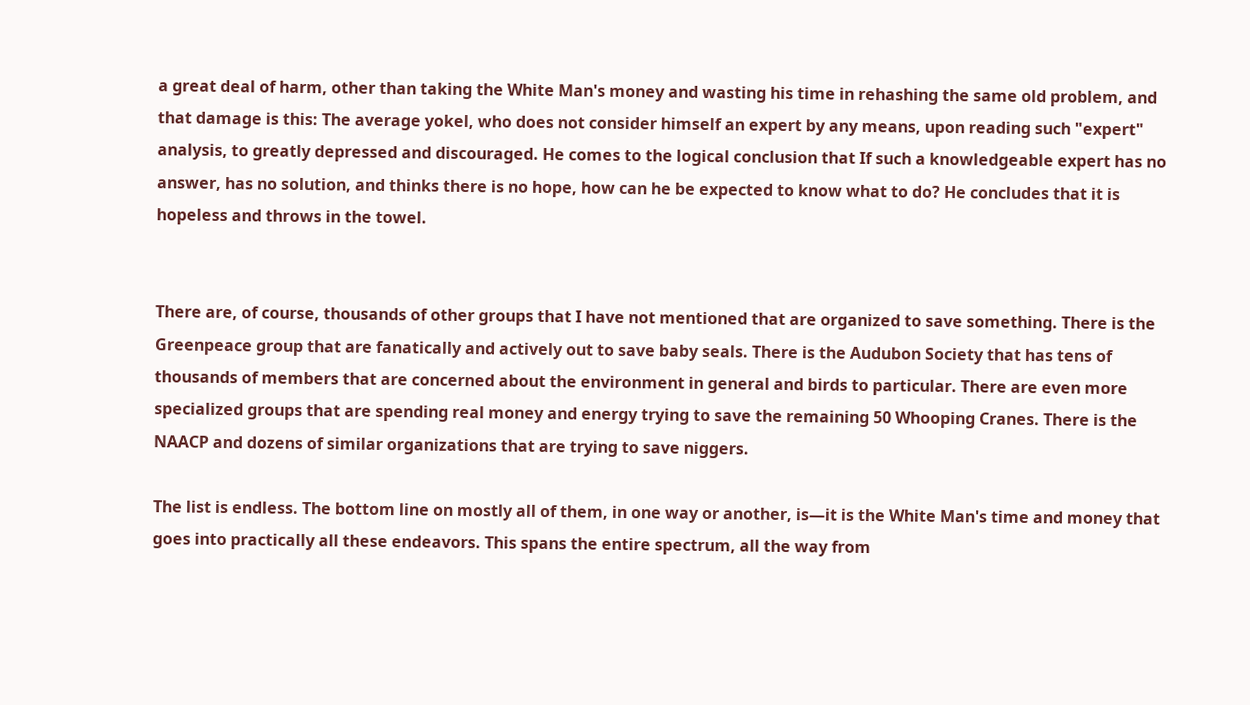a great deal of harm, other than taking the White Man's money and wasting his time in rehashing the same old problem, and that damage is this: The average yokel, who does not consider himself an expert by any means, upon reading such "expert" analysis, to greatly depressed and discouraged. He comes to the logical conclusion that If such a knowledgeable expert has no answer, has no solution, and thinks there is no hope, how can he be expected to know what to do? He concludes that it is hopeless and throws in the towel.


There are, of course, thousands of other groups that I have not mentioned that are organized to save something. There is the Greenpeace group that are fanatically and actively out to save baby seals. There is the Audubon Society that has tens of thousands of members that are concerned about the environment in general and birds to particular. There are even more specialized groups that are spending real money and energy trying to save the remaining 50 Whooping Cranes. There is the NAACP and dozens of similar organizations that are trying to save niggers.

The list is endless. The bottom line on mostly all of them, in one way or another, is—it is the White Man's time and money that goes into practically all these endeavors. This spans the entire spectrum, all the way from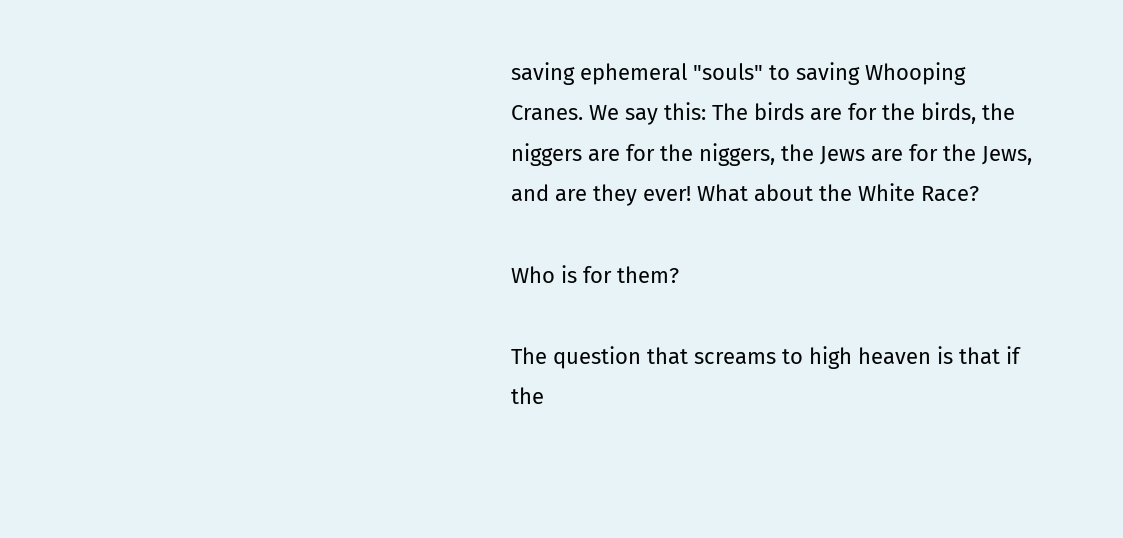saving ephemeral "souls" to saving Whooping Cranes. We say this: The birds are for the birds, the niggers are for the niggers, the Jews are for the Jews, and are they ever! What about the White Race?

Who is for them?

The question that screams to high heaven is that if the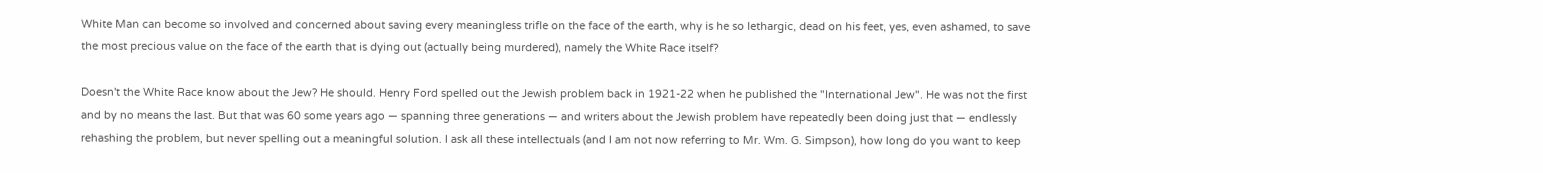White Man can become so involved and concerned about saving every meaningless trifle on the face of the earth, why is he so lethargic, dead on his feet, yes, even ashamed, to save the most precious value on the face of the earth that is dying out (actually being murdered), namely the White Race itself?

Doesn't the White Race know about the Jew? He should. Henry Ford spelled out the Jewish problem back in 1921-22 when he published the "International Jew". He was not the first and by no means the last. But that was 60 some years ago — spanning three generations — and writers about the Jewish problem have repeatedly been doing just that — endlessly rehashing the problem, but never spelling out a meaningful solution. I ask all these intellectuals (and I am not now referring to Mr. Wm. G. Simpson), how long do you want to keep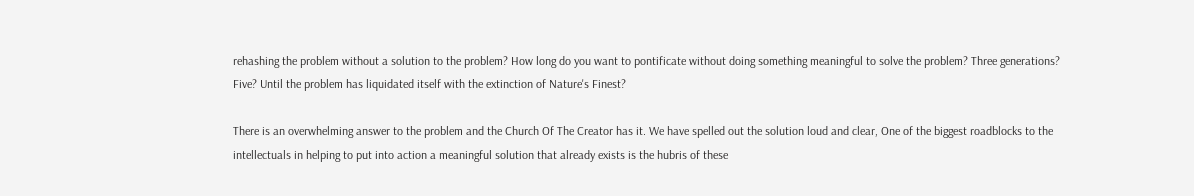rehashing the problem without a solution to the problem? How long do you want to pontificate without doing something meaningful to solve the problem? Three generations? Five? Until the problem has liquidated itself with the extinction of Nature's Finest?

There is an overwhelming answer to the problem and the Church Of The Creator has it. We have spelled out the solution loud and clear, One of the biggest roadblocks to the intellectuals in helping to put into action a meaningful solution that already exists is the hubris of these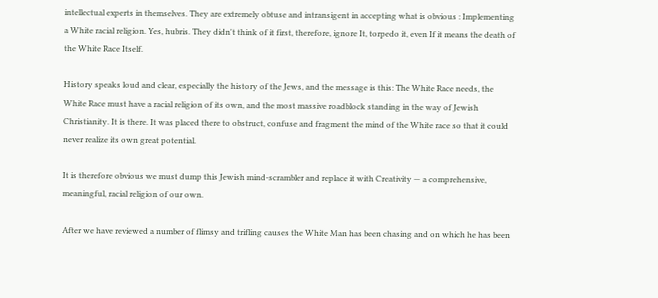intellectual experts in themselves. They are extremely obtuse and intransigent in accepting what is obvious : Implementing a White racial religion. Yes, hubris. They didn't think of it first, therefore, ignore It, torpedo it, even If it means the death of the White Race Itself.

History speaks loud and clear, especially the history of the Jews, and the message is this: The White Race needs, the White Race must have a racial religion of its own, and the most massive roadblock standing in the way of Jewish Christianity. It is there. It was placed there to obstruct, confuse and fragment the mind of the White race so that it could never realize its own great potential.

It is therefore obvious we must dump this Jewish mind-scrambler and replace it with Creativity — a comprehensive, meaningful, racial religion of our own.

After we have reviewed a number of flimsy and trifling causes the White Man has been chasing and on which he has been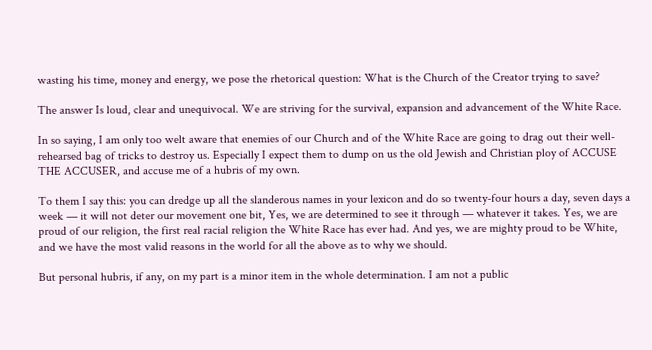wasting his time, money and energy, we pose the rhetorical question: What is the Church of the Creator trying to save?

The answer Is loud, clear and unequivocal. We are striving for the survival, expansion and advancement of the White Race.

In so saying, I am only too welt aware that enemies of our Church and of the White Race are going to drag out their well-rehearsed bag of tricks to destroy us. Especially I expect them to dump on us the old Jewish and Christian ploy of ACCUSE THE ACCUSER, and accuse me of a hubris of my own.

To them I say this: you can dredge up all the slanderous names in your lexicon and do so twenty-four hours a day, seven days a week — it will not deter our movement one bit, Yes, we are determined to see it through — whatever it takes. Yes, we are proud of our religion, the first real racial religion the White Race has ever had. And yes, we are mighty proud to be White, and we have the most valid reasons in the world for all the above as to why we should.

But personal hubris, if any, on my part is a minor item in the whole determination. I am not a public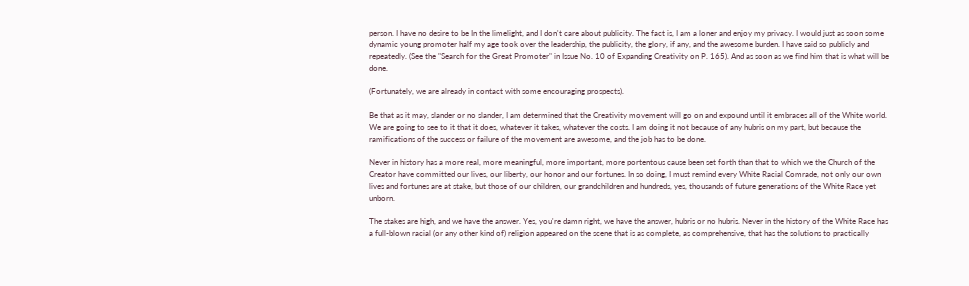person. I have no desire to be In the limelight, and I don't care about publicity. The fact is, I am a loner and enjoy my privacy. I would just as soon some dynamic young promoter half my age took over the leadership, the publicity, the glory, if any, and the awesome burden. I have said so publicly and repeatedly. (See the "Search for the Great Promoter" in Issue No. 10 of Expanding Creativity on P. 165). And as soon as we find him that is what will be done.

(Fortunately, we are already in contact with some encouraging prospects).

Be that as it may, slander or no slander, I am determined that the Creativity movement will go on and expound until it embraces all of the White world. We are going to see to it that it does, whatever it takes, whatever the costs. I am doing it not because of any hubris on my part, but because the ramifications of the success or failure of the movement are awesome, and the job has to be done.

Never in history has a more real, more meaningful, more important, more portentous cause been set forth than that to which we the Church of the Creator have committed our lives, our liberty, our honor and our fortunes. In so doing, I must remind every White Racial Comrade, not only our own lives and fortunes are at stake, but those of our children, our grandchildren and hundreds, yes, thousands of future generations of the White Race yet unborn.

The stakes are high, and we have the answer. Yes, you're damn right, we have the answer, hubris or no hubris. Never in the history of the White Race has a full-blown racial (or any other kind of) religion appeared on the scene that is as complete, as comprehensive, that has the solutions to practically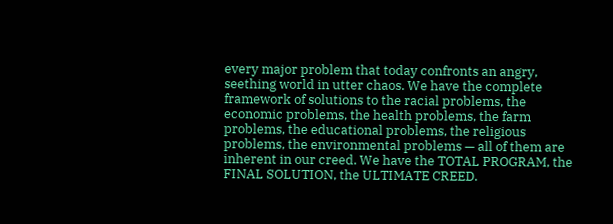every major problem that today confronts an angry, seething world in utter chaos. We have the complete framework of solutions to the racial problems, the economic problems, the health problems, the farm problems, the educational problems, the religious problems, the environmental problems — all of them are inherent in our creed. We have the TOTAL PROGRAM, the FINAL SOLUTION, the ULTIMATE CREED.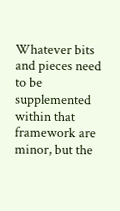Whatever bits and pieces need to be supplemented within that framework are minor, but the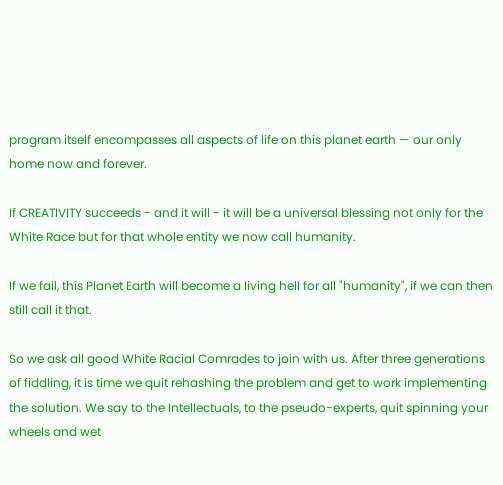program itself encompasses all aspects of life on this planet earth — our only home now and forever.

If CREATIVITY succeeds - and it will - it will be a universal blessing not only for the White Race but for that whole entity we now call humanity.

If we fail, this Planet Earth will become a living hell for all "humanity", if we can then still call it that.

So we ask all good White Racial Comrades to join with us. After three generations of fiddling, it is time we quit rehashing the problem and get to work implementing the solution. We say to the Intellectuals, to the pseudo-experts, quit spinning your wheels and wet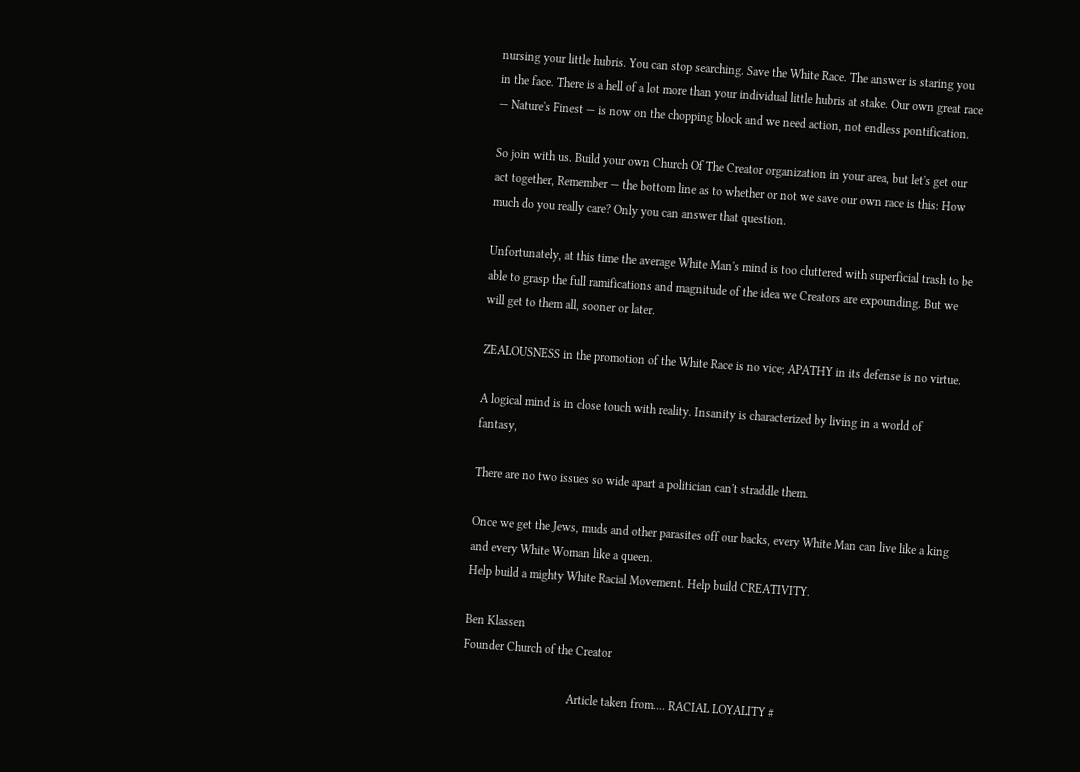nursing your little hubris. You can stop searching. Save the White Race. The answer is staring you in the face. There is a hell of a lot more than your individual little hubris at stake. Our own great race — Nature's Finest — is now on the chopping block and we need action, not endless pontification.

So join with us. Build your own Church Of The Creator organization in your area, but let's get our act together, Remember — the bottom line as to whether or not we save our own race is this: How much do you really care? Only you can answer that question.

Unfortunately, at this time the average White Man's mind is too cluttered with superficial trash to be able to grasp the full ramifications and magnitude of the idea we Creators are expounding. But we will get to them all, sooner or later.

ZEALOUSNESS in the promotion of the White Race is no vice; APATHY in its defense is no virtue.

A logical mind is in close touch with reality. Insanity is characterized by living in a world of fantasy,

There are no two issues so wide apart a politician can't straddle them.

Once we get the Jews, muds and other parasites off our backs, every White Man can live like a king and every White Woman like a queen.
Help build a mighty White Racial Movement. Help build CREATIVITY.

Ben Klassen
Founder Church of the Creator

                                   Article taken from.... RACIAL LOYALITY #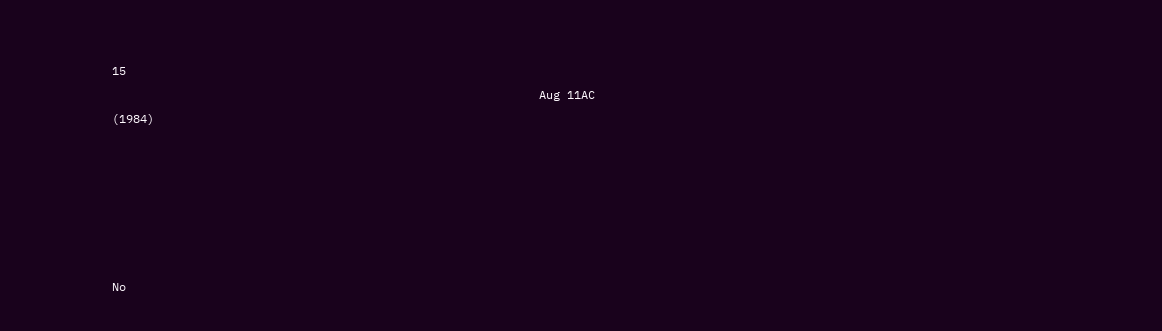15
                                                             Aug 11AC (1984)






No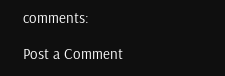comments:

Post a Comment